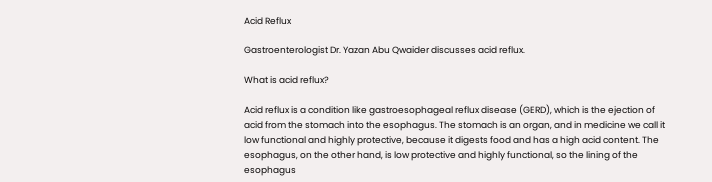Acid Reflux

Gastroenterologist Dr. Yazan Abu Qwaider discusses acid reflux.

What is acid reflux?

Acid reflux is a condition like gastroesophageal reflux disease (GERD), which is the ejection of acid from the stomach into the esophagus. The stomach is an organ, and in medicine we call it low functional and highly protective, because it digests food and has a high acid content. The esophagus, on the other hand, is low protective and highly functional, so the lining of the esophagus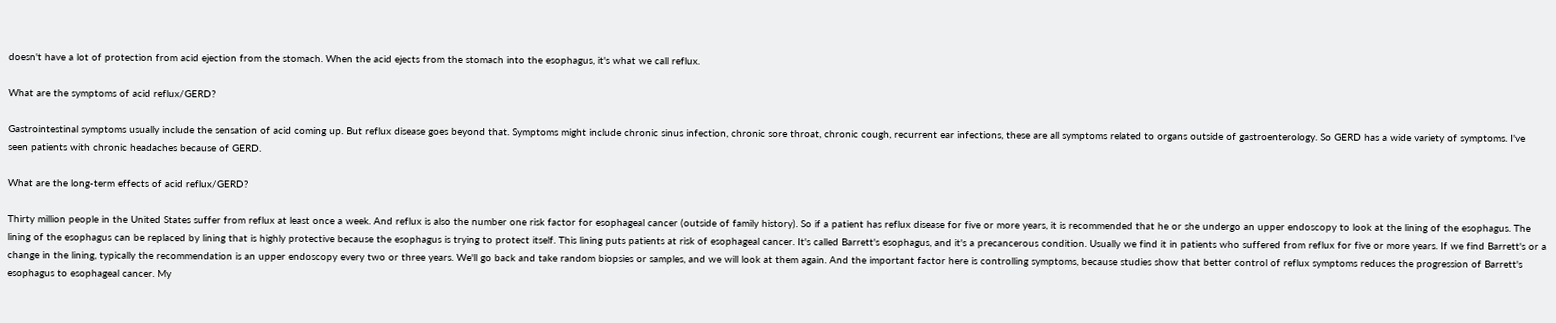doesn't have a lot of protection from acid ejection from the stomach. When the acid ejects from the stomach into the esophagus, it's what we call reflux.

What are the symptoms of acid reflux/GERD?

Gastrointestinal symptoms usually include the sensation of acid coming up. But reflux disease goes beyond that. Symptoms might include chronic sinus infection, chronic sore throat, chronic cough, recurrent ear infections, these are all symptoms related to organs outside of gastroenterology. So GERD has a wide variety of symptoms. I've seen patients with chronic headaches because of GERD.

What are the long-term effects of acid reflux/GERD?

Thirty million people in the United States suffer from reflux at least once a week. And reflux is also the number one risk factor for esophageal cancer (outside of family history). So if a patient has reflux disease for five or more years, it is recommended that he or she undergo an upper endoscopy to look at the lining of the esophagus. The lining of the esophagus can be replaced by lining that is highly protective because the esophagus is trying to protect itself. This lining puts patients at risk of esophageal cancer. It's called Barrett's esophagus, and it's a precancerous condition. Usually we find it in patients who suffered from reflux for five or more years. If we find Barrett's or a change in the lining, typically the recommendation is an upper endoscopy every two or three years. We'll go back and take random biopsies or samples, and we will look at them again. And the important factor here is controlling symptoms, because studies show that better control of reflux symptoms reduces the progression of Barrett's esophagus to esophageal cancer. My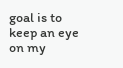goal is to keep an eye on my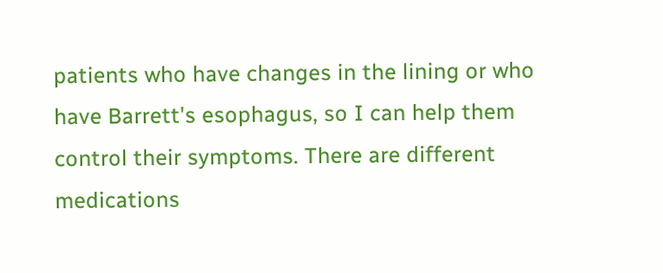patients who have changes in the lining or who have Barrett's esophagus, so I can help them control their symptoms. There are different medications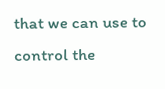that we can use to control the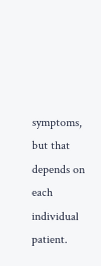symptoms, but that depends on each individual patient.